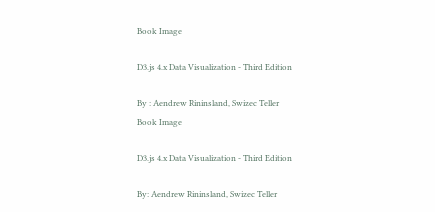Book Image

D3.js 4.x Data Visualization - Third Edition

By : Aendrew Rininsland, Swizec Teller
Book Image

D3.js 4.x Data Visualization - Third Edition

By: Aendrew Rininsland, Swizec Teller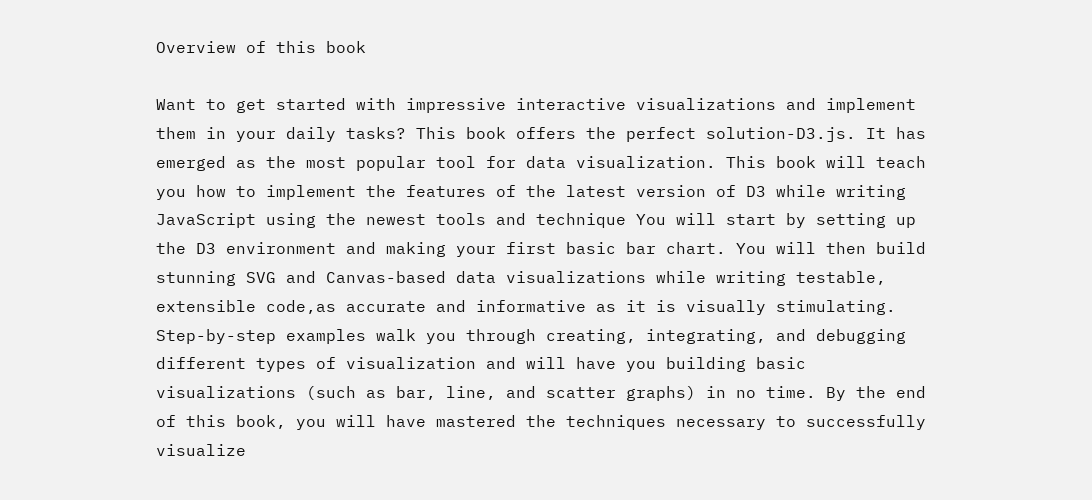Overview of this book

Want to get started with impressive interactive visualizations and implement them in your daily tasks? This book offers the perfect solution-D3.js. It has emerged as the most popular tool for data visualization. This book will teach you how to implement the features of the latest version of D3 while writing JavaScript using the newest tools and technique You will start by setting up the D3 environment and making your first basic bar chart. You will then build stunning SVG and Canvas-based data visualizations while writing testable, extensible code,as accurate and informative as it is visually stimulating. Step-by-step examples walk you through creating, integrating, and debugging different types of visualization and will have you building basic visualizations (such as bar, line, and scatter graphs) in no time. By the end of this book, you will have mastered the techniques necessary to successfully visualize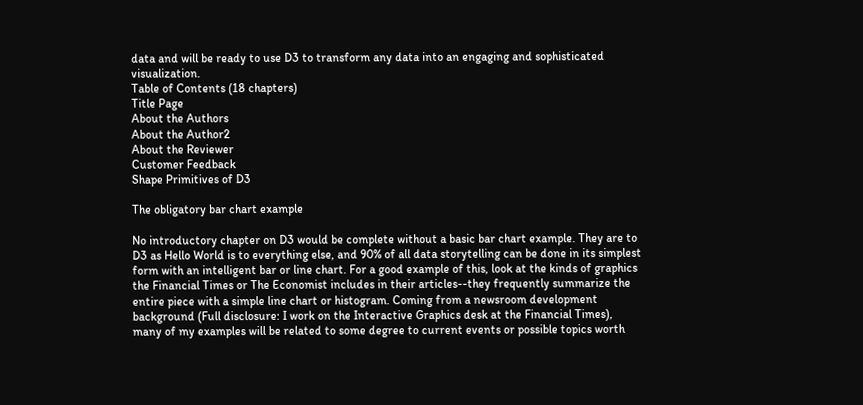data and will be ready to use D3 to transform any data into an engaging and sophisticated visualization.
Table of Contents (18 chapters)
Title Page
About the Authors
About the Author2
About the Reviewer
Customer Feedback
Shape Primitives of D3

The obligatory bar chart example

No introductory chapter on D3 would be complete without a basic bar chart example. They are to D3 as Hello World is to everything else, and 90% of all data storytelling can be done in its simplest form with an intelligent bar or line chart. For a good example of this, look at the kinds of graphics the Financial Times or The Economist includes in their articles--they frequently summarize the entire piece with a simple line chart or histogram. Coming from a newsroom development background (Full disclosure: I work on the Interactive Graphics desk at the Financial Times), many of my examples will be related to some degree to current events or possible topics worth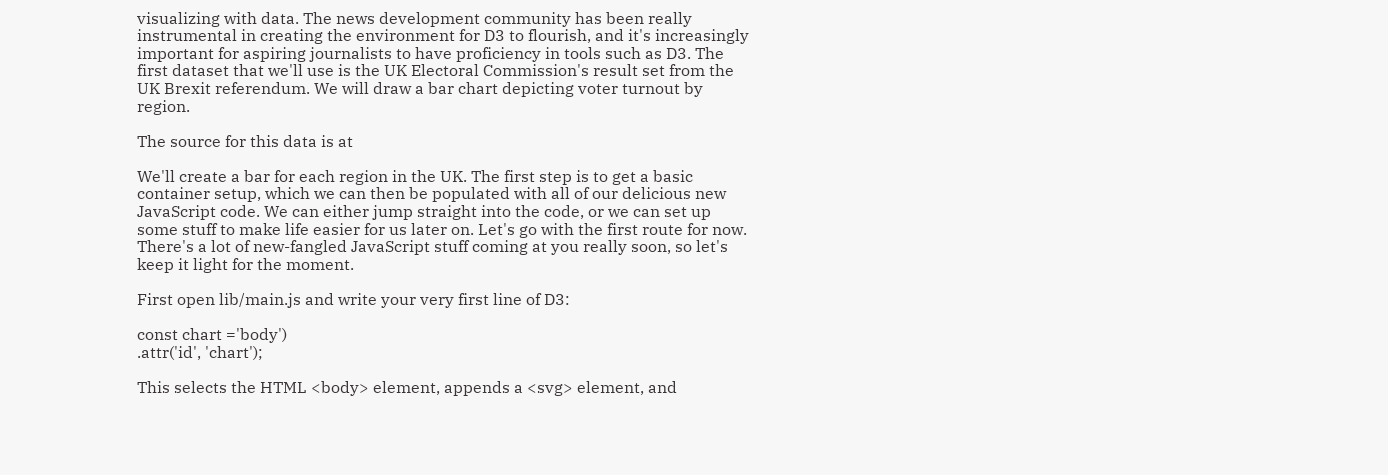visualizing with data. The news development community has been really instrumental in creating the environment for D3 to flourish, and it's increasingly important for aspiring journalists to have proficiency in tools such as D3. The first dataset that we'll use is the UK Electoral Commission's result set from the UK Brexit referendum. We will draw a bar chart depicting voter turnout by region.

The source for this data is at

We'll create a bar for each region in the UK. The first step is to get a basic container setup, which we can then be populated with all of our delicious new JavaScript code. We can either jump straight into the code, or we can set up some stuff to make life easier for us later on. Let's go with the first route for now. There's a lot of new-fangled JavaScript stuff coming at you really soon, so let's keep it light for the moment.

First open lib/main.js and write your very first line of D3:

const chart ='body')
.attr('id', 'chart');

This selects the HTML <body> element, appends a <svg> element, and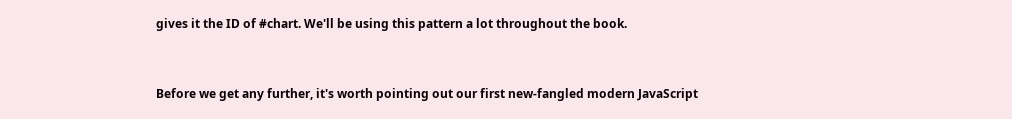gives it the ID of #chart. We'll be using this pattern a lot throughout the book.


Before we get any further, it's worth pointing out our first new-fangled modern JavaScript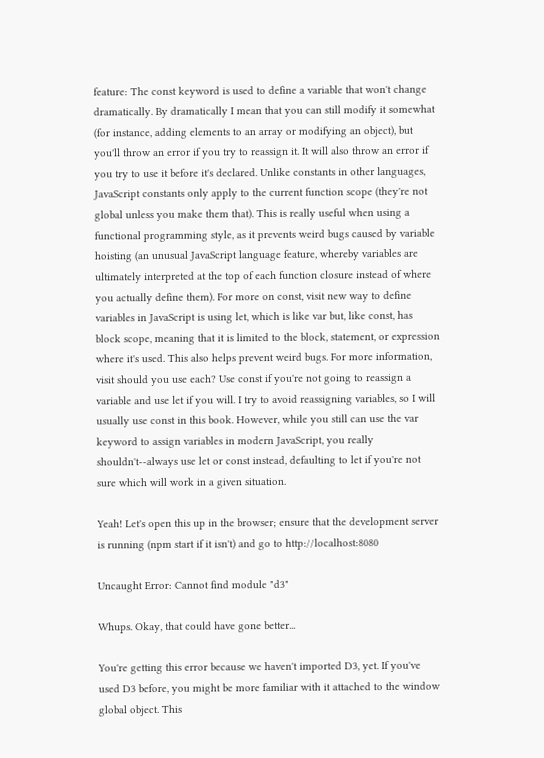feature: The const keyword is used to define a variable that won't change dramatically. By dramatically I mean that you can still modify it somewhat (for instance, adding elements to an array or modifying an object), but you'll throw an error if you try to reassign it. It will also throw an error if you try to use it before it's declared. Unlike constants in other languages, JavaScript constants only apply to the current function scope (they're not global unless you make them that). This is really useful when using a functional programming style, as it prevents weird bugs caused by variable hoisting (an unusual JavaScript language feature, whereby variables are ultimately interpreted at the top of each function closure instead of where you actually define them). For more on const, visit new way to define variables in JavaScript is using let, which is like var but, like const, has block scope, meaning that it is limited to the block, statement, or expression where it's used. This also helps prevent weird bugs. For more information, visit should you use each? Use const if you're not going to reassign a variable and use let if you will. I try to avoid reassigning variables, so I will usually use const in this book. However, while you still can use the var keyword to assign variables in modern JavaScript, you really shouldn't--always use let or const instead, defaulting to let if you're not sure which will work in a given situation.

Yeah! Let's open this up in the browser; ensure that the development server is running (npm start if it isn't) and go to http://localhost:8080

Uncaught Error: Cannot find module "d3"

Whups. Okay, that could have gone better...

You're getting this error because we haven't imported D3, yet. If you've used D3 before, you might be more familiar with it attached to the window global object. This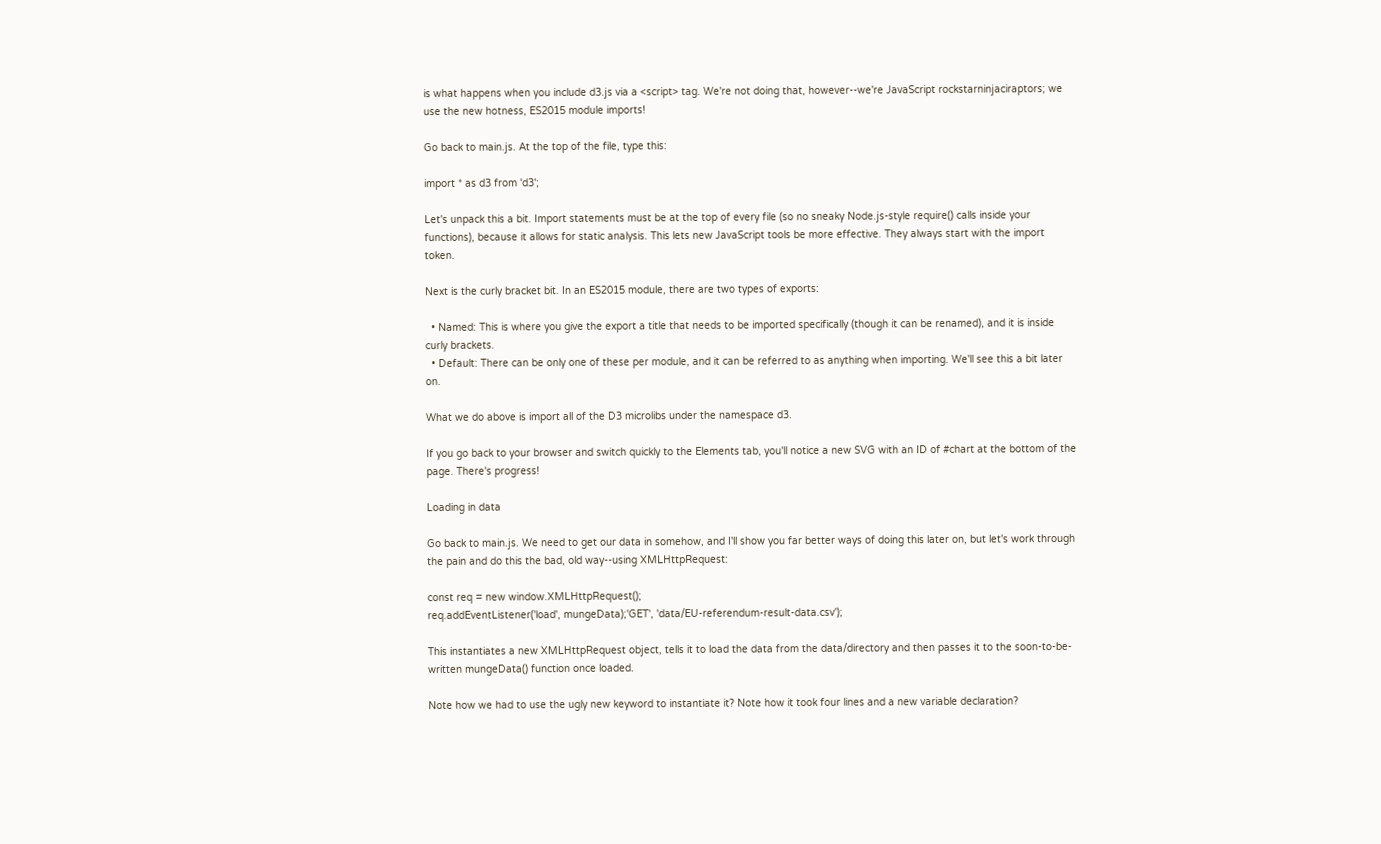is what happens when you include d3.js via a <script> tag. We're not doing that, however--we're JavaScript rockstarninjaciraptors; we use the new hotness, ES2015 module imports!

Go back to main.js. At the top of the file, type this:

import * as d3 from 'd3';

Let's unpack this a bit. Import statements must be at the top of every file (so no sneaky Node.js-style require() calls inside your functions), because it allows for static analysis. This lets new JavaScript tools be more effective. They always start with the import token.

Next is the curly bracket bit. In an ES2015 module, there are two types of exports:

  • Named: This is where you give the export a title that needs to be imported specifically (though it can be renamed), and it is inside curly brackets.
  • Default: There can be only one of these per module, and it can be referred to as anything when importing. We'll see this a bit later on.

What we do above is import all of the D3 microlibs under the namespace d3.

If you go back to your browser and switch quickly to the Elements tab, you'll notice a new SVG with an ID of #chart at the bottom of the page. There's progress!

Loading in data

Go back to main.js. We need to get our data in somehow, and I'll show you far better ways of doing this later on, but let's work through the pain and do this the bad, old way--using XMLHttpRequest:

const req = new window.XMLHttpRequest();
req.addEventListener('load', mungeData);'GET', 'data/EU-referendum-result-data.csv');

This instantiates a new XMLHttpRequest object, tells it to load the data from the data/directory and then passes it to the soon-to-be-written mungeData() function once loaded.

Note how we had to use the ugly new keyword to instantiate it? Note how it took four lines and a new variable declaration?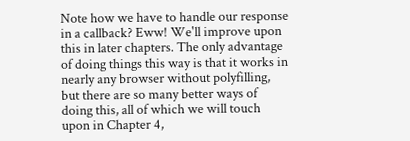Note how we have to handle our response in a callback? Eww! We'll improve upon this in later chapters. The only advantage of doing things this way is that it works in nearly any browser without polyfilling, but there are so many better ways of doing this, all of which we will touch upon in Chapter 4,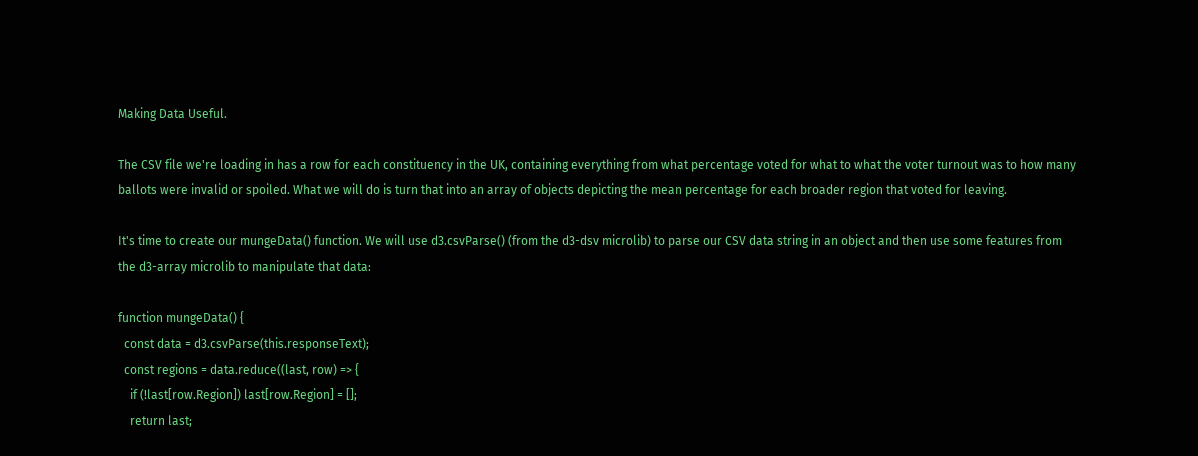Making Data Useful.

The CSV file we're loading in has a row for each constituency in the UK, containing everything from what percentage voted for what to what the voter turnout was to how many ballots were invalid or spoiled. What we will do is turn that into an array of objects depicting the mean percentage for each broader region that voted for leaving.

It's time to create our mungeData() function. We will use d3.csvParse() (from the d3-dsv microlib) to parse our CSV data string in an object and then use some features from the d3-array microlib to manipulate that data:

function mungeData() {
  const data = d3.csvParse(this.responseText);
  const regions = data.reduce((last, row) => {
    if (!last[row.Region]) last[row.Region] = [];
    return last;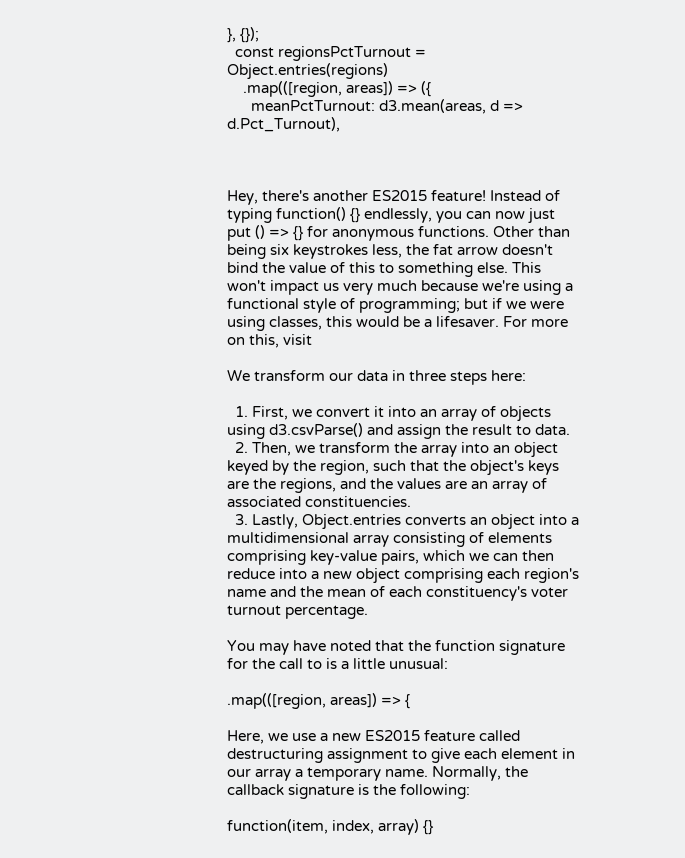}, {});
  const regionsPctTurnout = Object.entries(regions)
    .map(([region, areas]) => ({
      meanPctTurnout: d3.mean(areas, d => d.Pct_Turnout),



Hey, there's another ES2015 feature! Instead of typing function() {} endlessly, you can now just put () => {} for anonymous functions. Other than being six keystrokes less, the fat arrow doesn't bind the value of this to something else. This won't impact us very much because we're using a functional style of programming; but if we were using classes, this would be a lifesaver. For more on this, visit

We transform our data in three steps here:

  1. First, we convert it into an array of objects using d3.csvParse() and assign the result to data.
  2. Then, we transform the array into an object keyed by the region, such that the object's keys are the regions, and the values are an array of associated constituencies.
  3. Lastly, Object.entries converts an object into a multidimensional array consisting of elements comprising key-value pairs, which we can then reduce into a new object comprising each region's name and the mean of each constituency's voter turnout percentage.

You may have noted that the function signature for the call to is a little unusual:

.map(([region, areas]) => {

Here, we use a new ES2015 feature called destructuring assignment to give each element in our array a temporary name. Normally, the callback signature is the following:

function(item, index, array) {}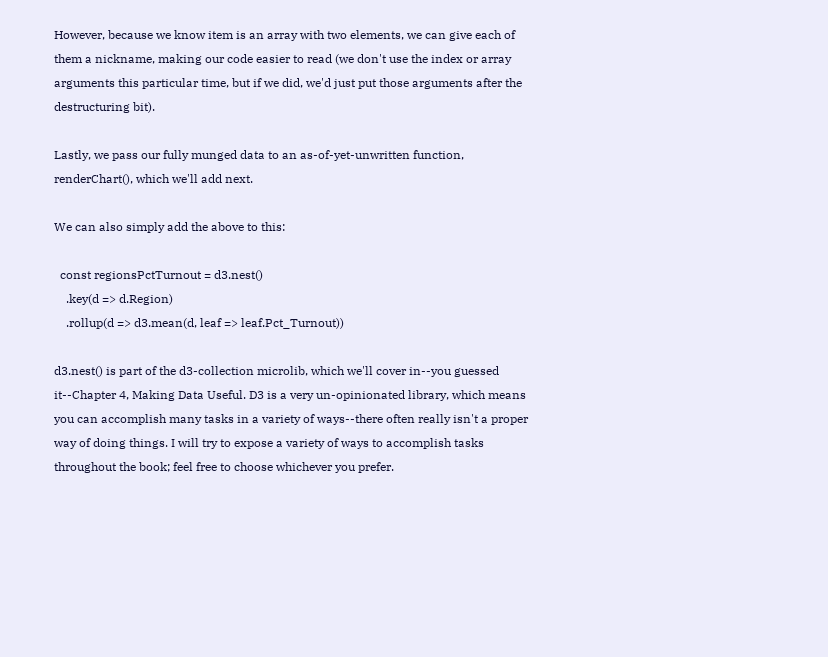However, because we know item is an array with two elements, we can give each of them a nickname, making our code easier to read (we don't use the index or array arguments this particular time, but if we did, we'd just put those arguments after the destructuring bit).

Lastly, we pass our fully munged data to an as-of-yet-unwritten function, renderChart(), which we'll add next.

We can also simply add the above to this:

  const regionsPctTurnout = d3.nest()
    .key(d => d.Region)
    .rollup(d => d3.mean(d, leaf => leaf.Pct_Turnout))

d3.nest() is part of the d3-collection microlib, which we'll cover in--you guessed it--Chapter 4, Making Data Useful. D3 is a very un-opinionated library, which means you can accomplish many tasks in a variety of ways--there often really isn't a proper way of doing things. I will try to expose a variety of ways to accomplish tasks throughout the book; feel free to choose whichever you prefer.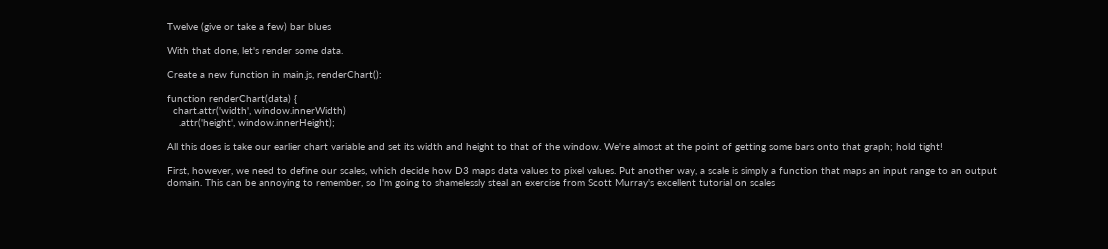Twelve (give or take a few) bar blues

With that done, let's render some data.

Create a new function in main.js, renderChart():

function renderChart(data) {
  chart.attr('width', window.innerWidth)
    .attr('height', window.innerHeight);

All this does is take our earlier chart variable and set its width and height to that of the window. We're almost at the point of getting some bars onto that graph; hold tight!

First, however, we need to define our scales, which decide how D3 maps data values to pixel values. Put another way, a scale is simply a function that maps an input range to an output domain. This can be annoying to remember, so I'm going to shamelessly steal an exercise from Scott Murray's excellent tutorial on scales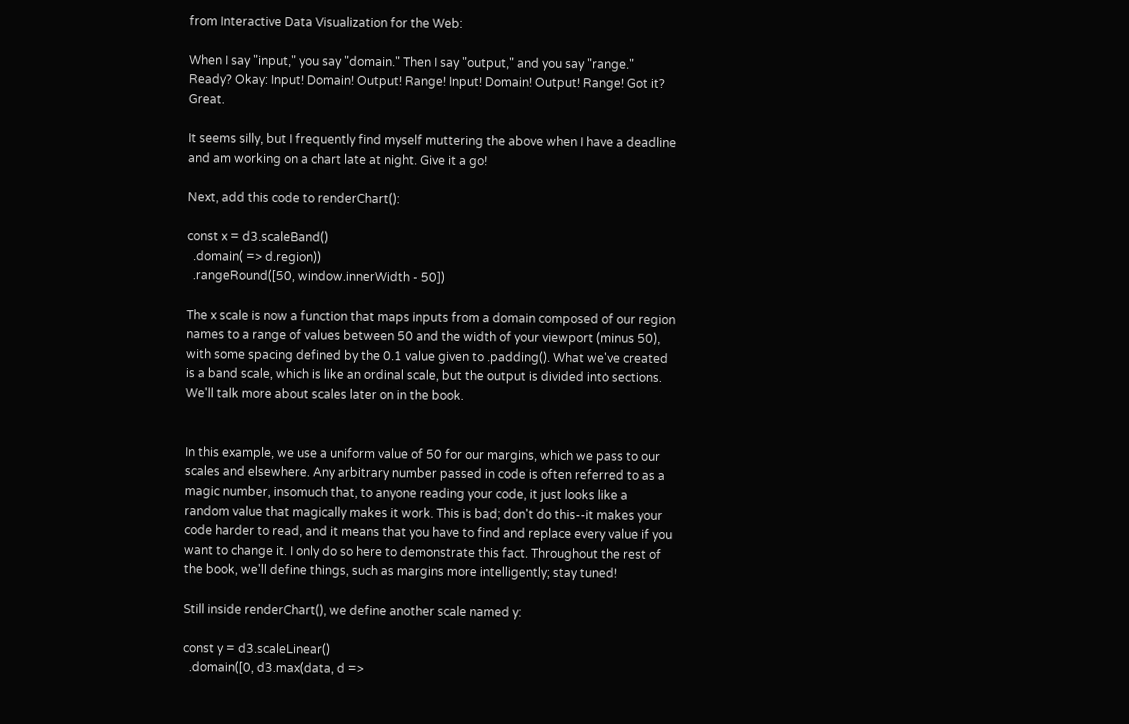from Interactive Data Visualization for the Web:

When I say "input," you say "domain." Then I say "output," and you say "range." Ready? Okay: Input! Domain! Output! Range! Input! Domain! Output! Range! Got it? Great.

It seems silly, but I frequently find myself muttering the above when I have a deadline and am working on a chart late at night. Give it a go!

Next, add this code to renderChart():

const x = d3.scaleBand()
  .domain( => d.region))
  .rangeRound([50, window.innerWidth - 50])

The x scale is now a function that maps inputs from a domain composed of our region names to a range of values between 50 and the width of your viewport (minus 50), with some spacing defined by the 0.1 value given to .padding(). What we've created is a band scale, which is like an ordinal scale, but the output is divided into sections. We'll talk more about scales later on in the book.


In this example, we use a uniform value of 50 for our margins, which we pass to our scales and elsewhere. Any arbitrary number passed in code is often referred to as a magic number, insomuch that, to anyone reading your code, it just looks like a random value that magically makes it work. This is bad; don't do this--it makes your code harder to read, and it means that you have to find and replace every value if you want to change it. I only do so here to demonstrate this fact. Throughout the rest of the book, we'll define things, such as margins more intelligently; stay tuned!

Still inside renderChart(), we define another scale named y:

const y = d3.scaleLinear()
  .domain([0, d3.max(data, d =>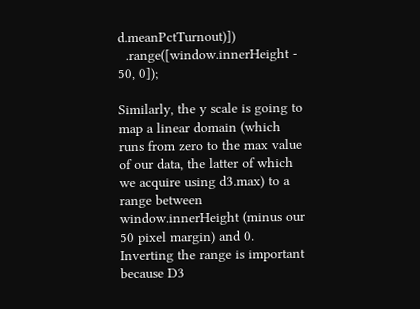d.meanPctTurnout)])
  .range([window.innerHeight - 50, 0]);

Similarly, the y scale is going to map a linear domain (which runs from zero to the max value of our data, the latter of which we acquire using d3.max) to a range between window.innerHeight (minus our 50 pixel margin) and 0. Inverting the range is important because D3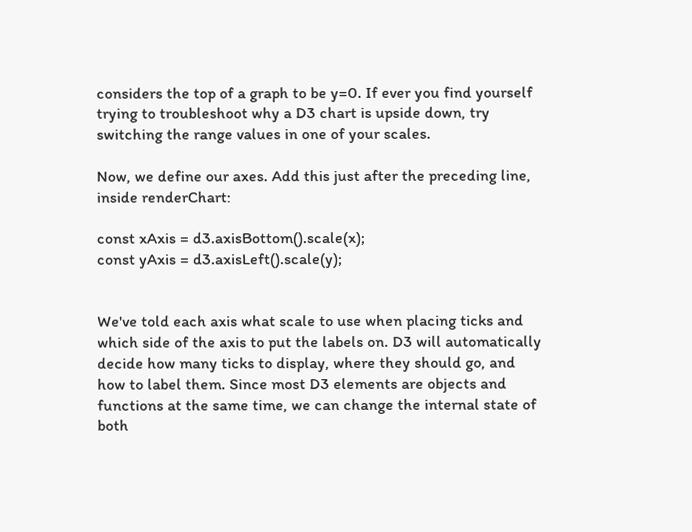considers the top of a graph to be y=0. If ever you find yourself trying to troubleshoot why a D3 chart is upside down, try switching the range values in one of your scales.

Now, we define our axes. Add this just after the preceding line, inside renderChart:

const xAxis = d3.axisBottom().scale(x);
const yAxis = d3.axisLeft().scale(y);


We've told each axis what scale to use when placing ticks and which side of the axis to put the labels on. D3 will automatically decide how many ticks to display, where they should go, and how to label them. Since most D3 elements are objects and functions at the same time, we can change the internal state of both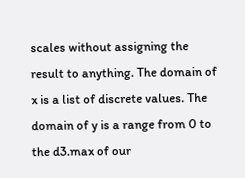scales without assigning the result to anything. The domain of x is a list of discrete values. The domain of y is a range from 0 to the d3.max of our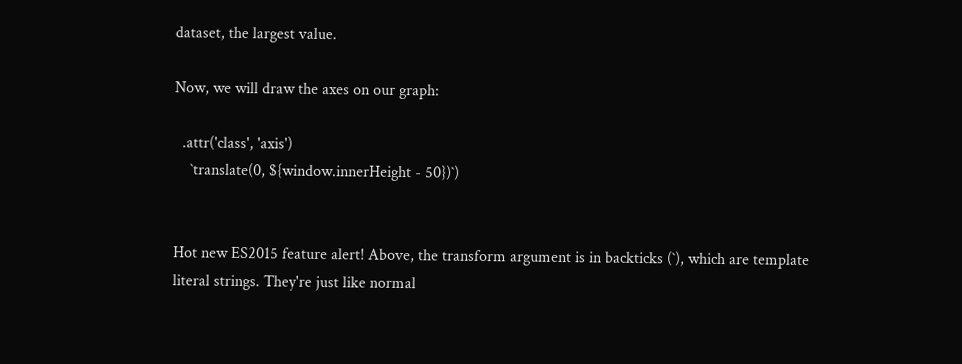dataset, the largest value.

Now, we will draw the axes on our graph:

  .attr('class', 'axis')
    `translate(0, ${window.innerHeight - 50})`)


Hot new ES2015 feature alert! Above, the transform argument is in backticks (`), which are template literal strings. They're just like normal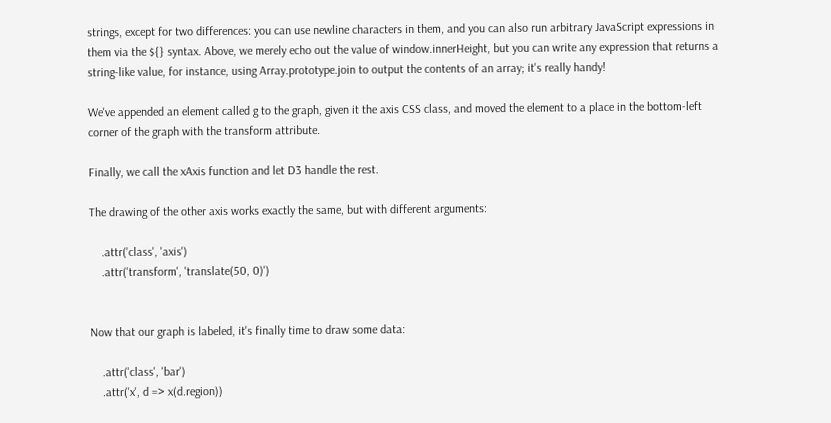strings, except for two differences: you can use newline characters in them, and you can also run arbitrary JavaScript expressions in them via the ${} syntax. Above, we merely echo out the value of window.innerHeight, but you can write any expression that returns a string-like value, for instance, using Array.prototype.join to output the contents of an array; it's really handy!

We've appended an element called g to the graph, given it the axis CSS class, and moved the element to a place in the bottom-left corner of the graph with the transform attribute.

Finally, we call the xAxis function and let D3 handle the rest.

The drawing of the other axis works exactly the same, but with different arguments:

    .attr('class', 'axis')
    .attr('transform', 'translate(50, 0)')


Now that our graph is labeled, it's finally time to draw some data:

    .attr('class', 'bar')
    .attr('x', d => x(d.region))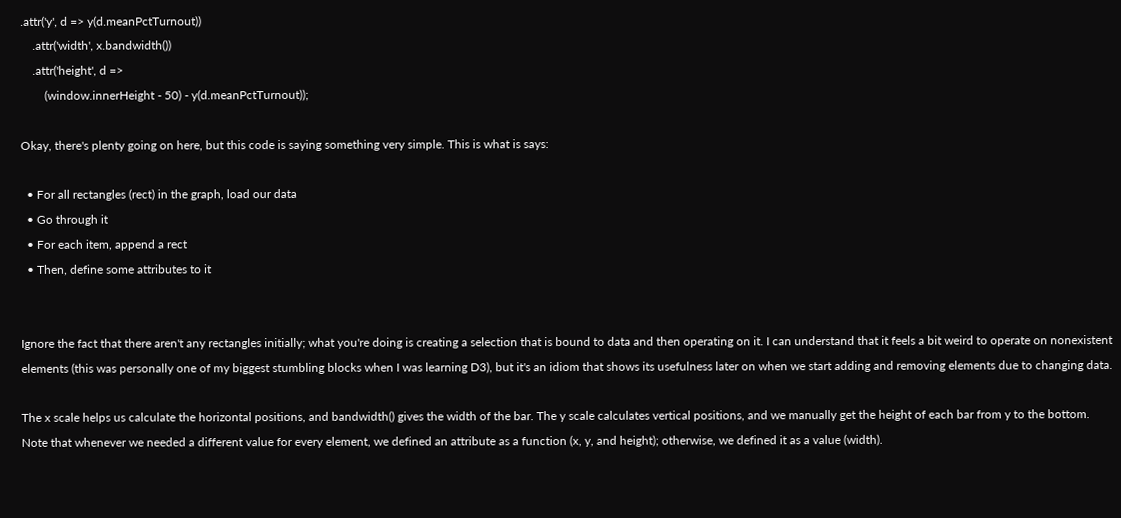.attr('y', d => y(d.meanPctTurnout))
    .attr('width', x.bandwidth())
    .attr('height', d =>
        (window.innerHeight - 50) - y(d.meanPctTurnout));

Okay, there's plenty going on here, but this code is saying something very simple. This is what is says:

  • For all rectangles (rect) in the graph, load our data
  • Go through it
  • For each item, append a rect
  • Then, define some attributes to it


Ignore the fact that there aren't any rectangles initially; what you're doing is creating a selection that is bound to data and then operating on it. I can understand that it feels a bit weird to operate on nonexistent elements (this was personally one of my biggest stumbling blocks when I was learning D3), but it's an idiom that shows its usefulness later on when we start adding and removing elements due to changing data.

The x scale helps us calculate the horizontal positions, and bandwidth() gives the width of the bar. The y scale calculates vertical positions, and we manually get the height of each bar from y to the bottom. Note that whenever we needed a different value for every element, we defined an attribute as a function (x, y, and height); otherwise, we defined it as a value (width).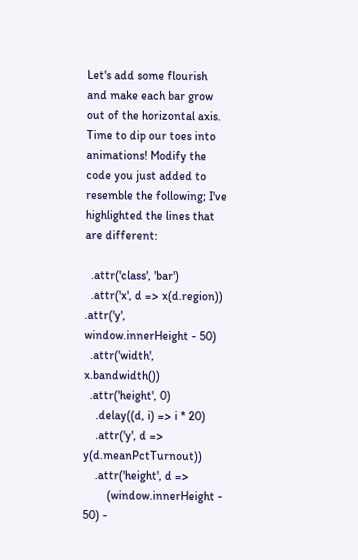Let's add some flourish and make each bar grow out of the horizontal axis. Time to dip our toes into animations! Modify the code you just added to resemble the following; I've highlighted the lines that are different:

  .attr('class', 'bar')
  .attr('x', d => x(d.region))
.attr('y', window.innerHeight - 50)
  .attr('width', x.bandwidth())
  .attr('height', 0)
    .delay((d, i) => i * 20)
    .attr('y', d => y(d.meanPctTurnout))
    .attr('height', d =>
        (window.innerHeight - 50) -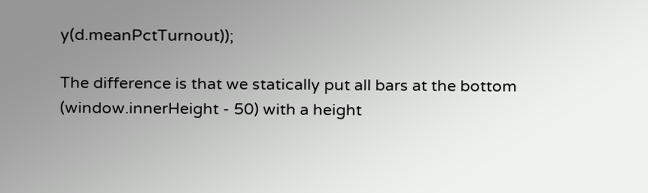y(d.meanPctTurnout));

The difference is that we statically put all bars at the bottom (window.innerHeight - 50) with a height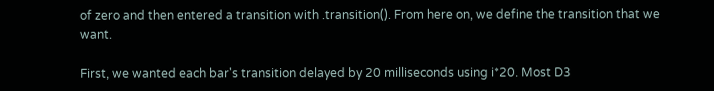of zero and then entered a transition with .transition(). From here on, we define the transition that we want.

First, we wanted each bar's transition delayed by 20 milliseconds using i*20. Most D3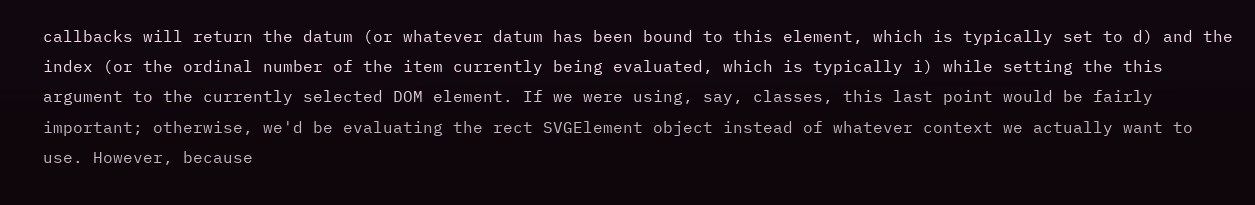callbacks will return the datum (or whatever datum has been bound to this element, which is typically set to d) and the index (or the ordinal number of the item currently being evaluated, which is typically i) while setting the this argument to the currently selected DOM element. If we were using, say, classes, this last point would be fairly important; otherwise, we'd be evaluating the rect SVGElement object instead of whatever context we actually want to use. However, because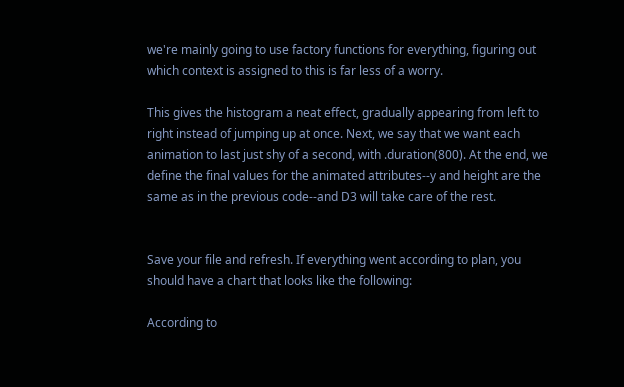we're mainly going to use factory functions for everything, figuring out which context is assigned to this is far less of a worry.

This gives the histogram a neat effect, gradually appearing from left to right instead of jumping up at once. Next, we say that we want each animation to last just shy of a second, with .duration(800). At the end, we define the final values for the animated attributes--y and height are the same as in the previous code--and D3 will take care of the rest.


Save your file and refresh. If everything went according to plan, you should have a chart that looks like the following:

According to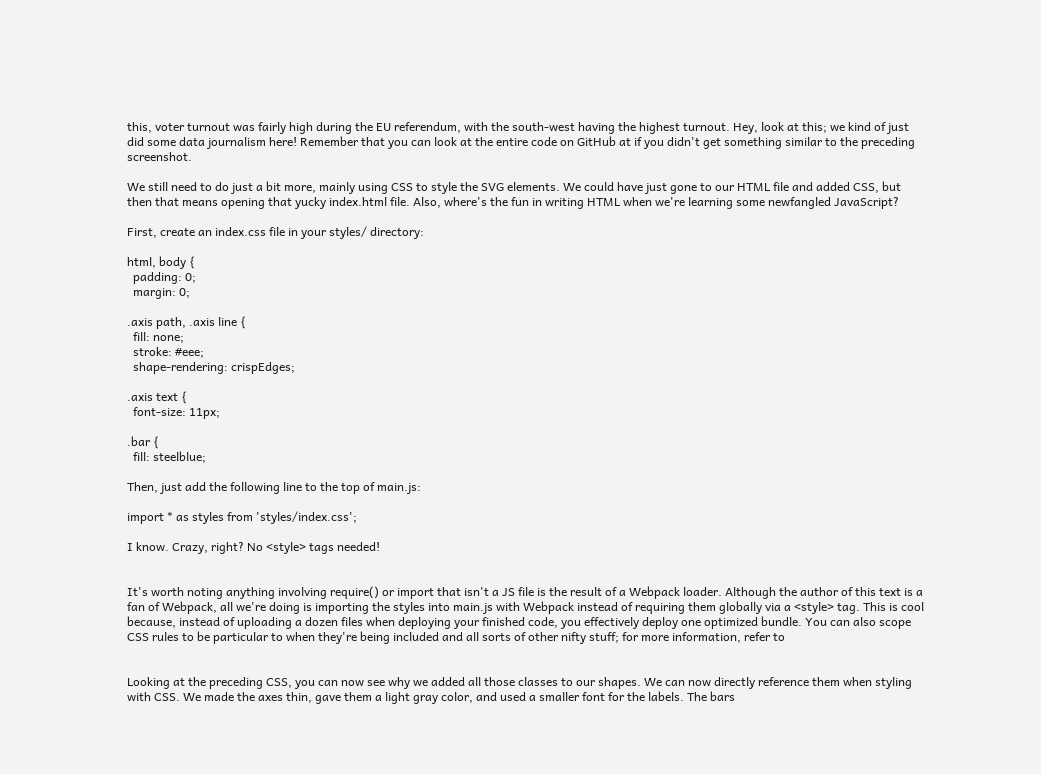this, voter turnout was fairly high during the EU referendum, with the south-west having the highest turnout. Hey, look at this; we kind of just did some data journalism here! Remember that you can look at the entire code on GitHub at if you didn't get something similar to the preceding screenshot.

We still need to do just a bit more, mainly using CSS to style the SVG elements. We could have just gone to our HTML file and added CSS, but then that means opening that yucky index.html file. Also, where's the fun in writing HTML when we're learning some newfangled JavaScript?

First, create an index.css file in your styles/ directory:

html, body {
  padding: 0;
  margin: 0;

.axis path, .axis line {
  fill: none;
  stroke: #eee;
  shape-rendering: crispEdges;

.axis text {
  font-size: 11px;

.bar {
  fill: steelblue;

Then, just add the following line to the top of main.js:

import * as styles from 'styles/index.css';

I know. Crazy, right? No <style> tags needed!


It's worth noting anything involving require() or import that isn't a JS file is the result of a Webpack loader. Although the author of this text is a fan of Webpack, all we're doing is importing the styles into main.js with Webpack instead of requiring them globally via a <style> tag. This is cool because, instead of uploading a dozen files when deploying your finished code, you effectively deploy one optimized bundle. You can also scope CSS rules to be particular to when they're being included and all sorts of other nifty stuff; for more information, refer to


Looking at the preceding CSS, you can now see why we added all those classes to our shapes. We can now directly reference them when styling with CSS. We made the axes thin, gave them a light gray color, and used a smaller font for the labels. The bars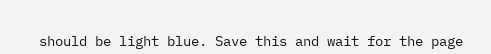should be light blue. Save this and wait for the page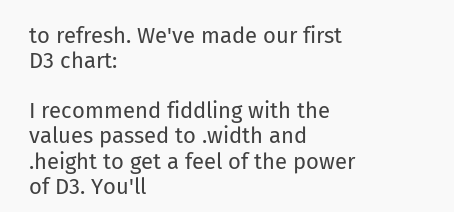to refresh. We've made our first D3 chart:

I recommend fiddling with the values passed to .width and .height to get a feel of the power of D3. You'll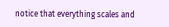notice that everything scales and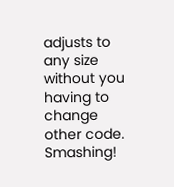adjusts to any size without you having to change other code. Smashing!